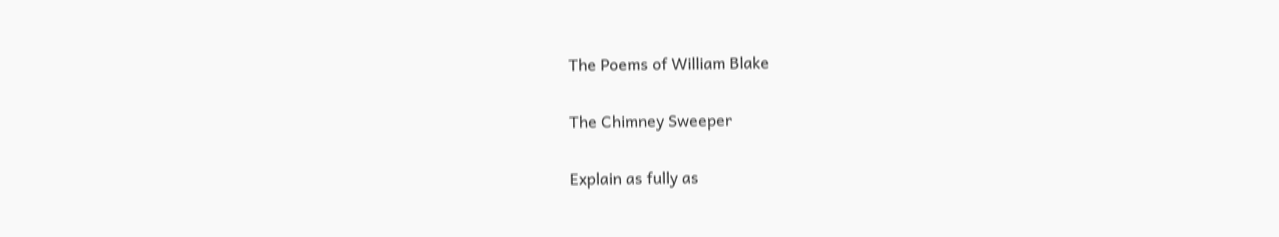The Poems of William Blake

The Chimney Sweeper

Explain as fully as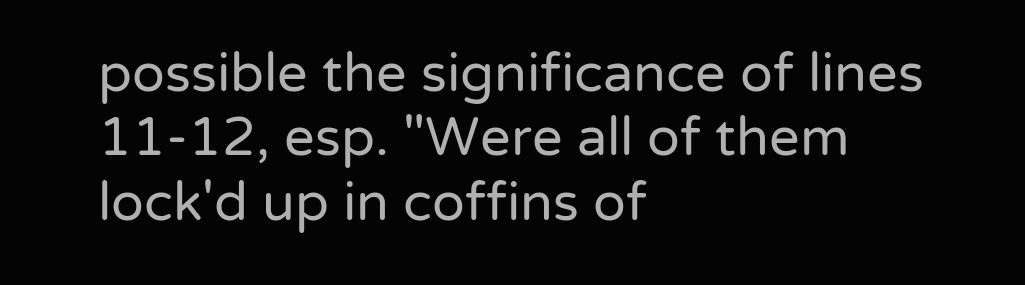possible the significance of lines 11-12, esp. "Were all of them lock'd up in coffins of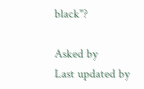black"?

Asked by
Last updated by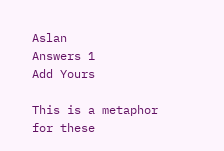Aslan
Answers 1
Add Yours

This is a metaphor for these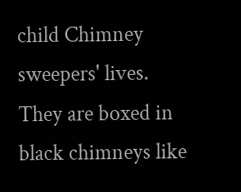child Chimney sweepers' lives. They are boxed in black chimneys like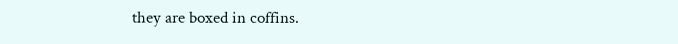they are boxed in coffins.